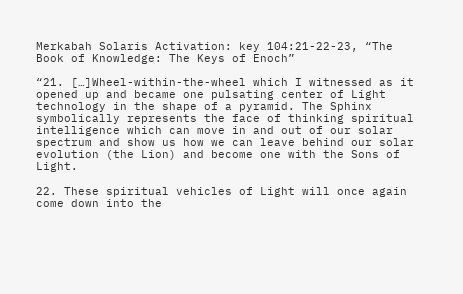Merkabah Solaris Activation: key 104:21-22-23, “The Book of Knowledge: The Keys of Enoch”

“21. […]Wheel-within-the-wheel which I witnessed as it opened up and became one pulsating center of Light technology in the shape of a pyramid. The Sphinx symbolically represents the face of thinking spiritual intelligence which can move in and out of our solar spectrum and show us how we can leave behind our solar evolution (the Lion) and become one with the Sons of Light.

22. These spiritual vehicles of Light will once again come down into the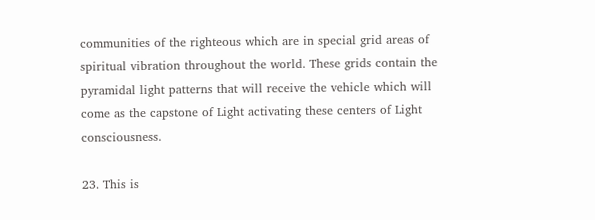communities of the righteous which are in special grid areas of spiritual vibration throughout the world. These grids contain the pyramidal light patterns that will receive the vehicle which will come as the capstone of Light activating these centers of Light consciousness.

23. This is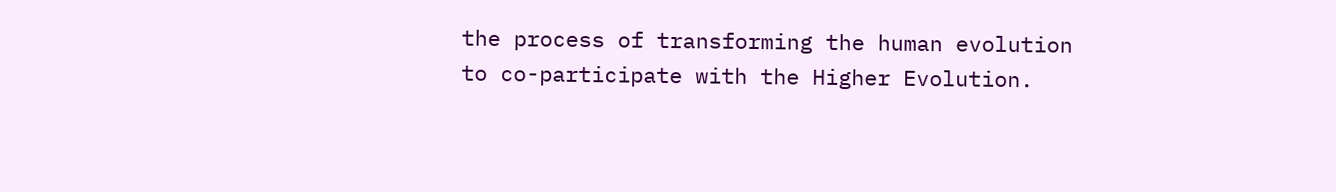the process of transforming the human evolution to co-participate with the Higher Evolution.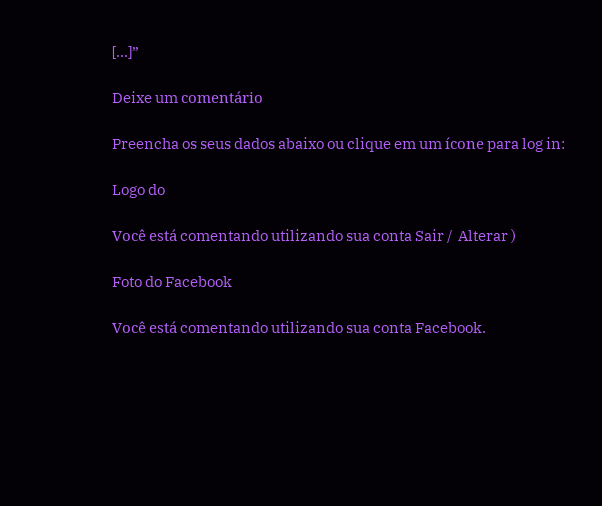[…]”

Deixe um comentário

Preencha os seus dados abaixo ou clique em um ícone para log in:

Logo do

Você está comentando utilizando sua conta Sair /  Alterar )

Foto do Facebook

Você está comentando utilizando sua conta Facebook.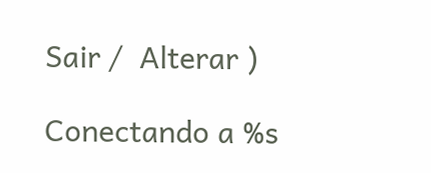Sair /  Alterar )

Conectando a %s